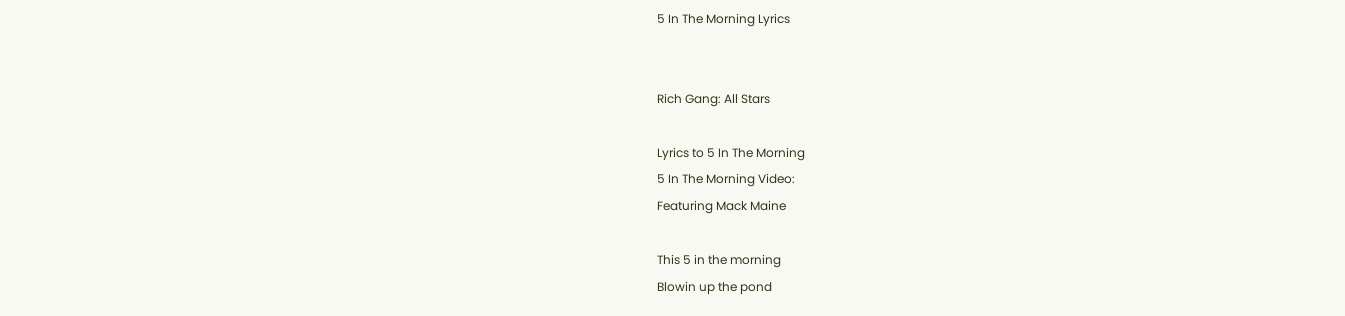5 In The Morning Lyrics


Rich Gang: All Stars

Lyrics to 5 In The Morning
5 In The Morning Video:
Featuring Mack Maine

This 5 in the morning
Blowin up the pond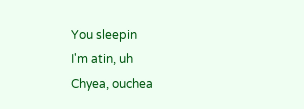You sleepin
I'm atin, uh
Chyea, ouchea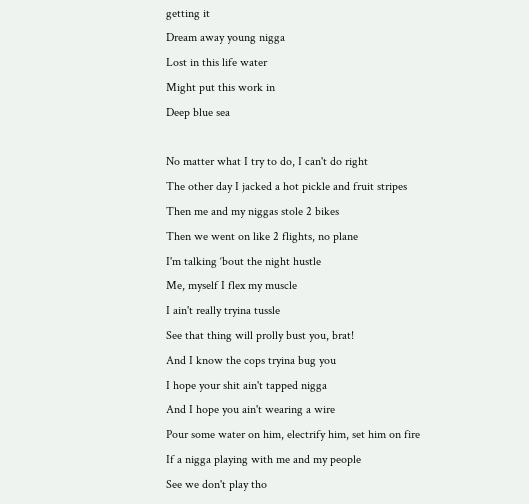getting it
Dream away young nigga
Lost in this life water
Might put this work in
Deep blue sea

No matter what I try to do, I can't do right
The other day I jacked a hot pickle and fruit stripes
Then me and my niggas stole 2 bikes
Then we went on like 2 flights, no plane
I'm talking ‘bout the night hustle
Me, myself I flex my muscle
I ain't really tryina tussle
See that thing will prolly bust you, brat!
And I know the cops tryina bug you
I hope your shit ain't tapped nigga
And I hope you ain't wearing a wire
Pour some water on him, electrify him, set him on fire
If a nigga playing with me and my people
See we don't play tho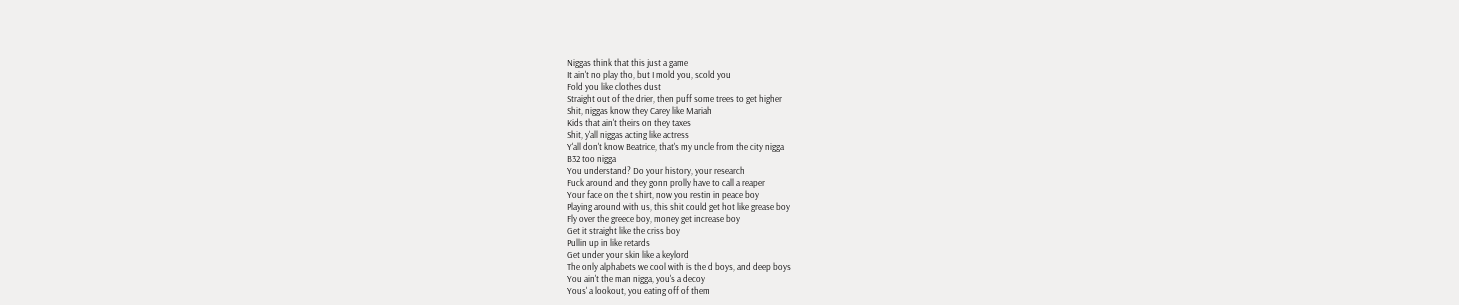Niggas think that this just a game
It ain't no play tho, but I mold you, scold you
Fold you like clothes dust
Straight out of the drier, then puff some trees to get higher
Shit, niggas know they Carey like Mariah
Kids that ain't theirs on they taxes
Shit, y'all niggas acting like actress
Y'all don't know Beatrice, that's my uncle from the city nigga
B32 too nigga
You understand? Do your history, your research
Fuck around and they gonn prolly have to call a reaper
Your face on the t shirt, now you restin in peace boy
Playing around with us, this shit could get hot like grease boy
Fly over the greece boy, money get increase boy
Get it straight like the criss boy
Pullin up in like retards
Get under your skin like a keylord
The only alphabets we cool with is the d boys, and deep boys
You ain't the man nigga, you's a decoy
Yous' a lookout, you eating off of them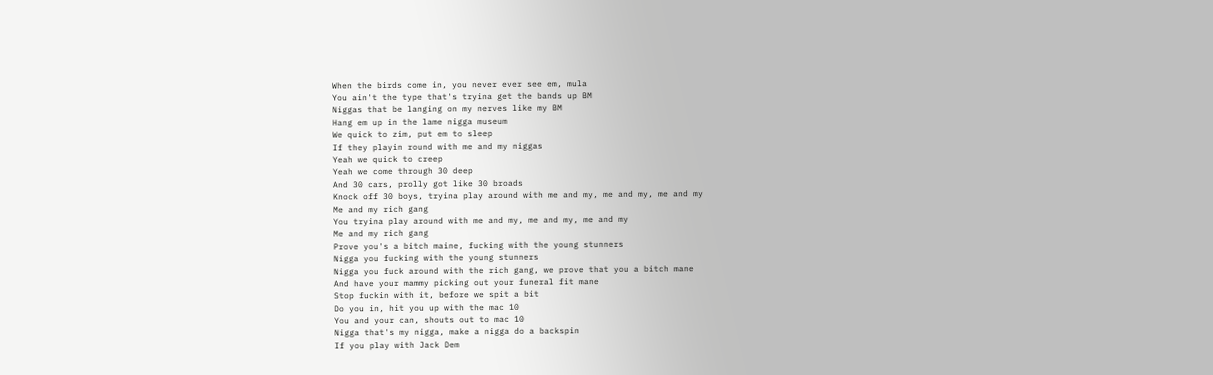When the birds come in, you never ever see em, mula
You ain't the type that's tryina get the bands up BM
Niggas that be langing on my nerves like my BM
Hang em up in the lame nigga museum
We quick to zim, put em to sleep
If they playin round with me and my niggas
Yeah we quick to creep
Yeah we come through 30 deep
And 30 cars, prolly got like 30 broads
Knock off 30 boys, tryina play around with me and my, me and my, me and my
Me and my rich gang
You tryina play around with me and my, me and my, me and my
Me and my rich gang
Prove you's a bitch maine, fucking with the young stunners
Nigga you fucking with the young stunners
Nigga you fuck around with the rich gang, we prove that you a bitch mane
And have your mammy picking out your funeral fit mane
Stop fuckin with it, before we spit a bit
Do you in, hit you up with the mac 10
You and your can, shouts out to mac 10
Nigga that's my nigga, make a nigga do a backspin
If you play with Jack Dem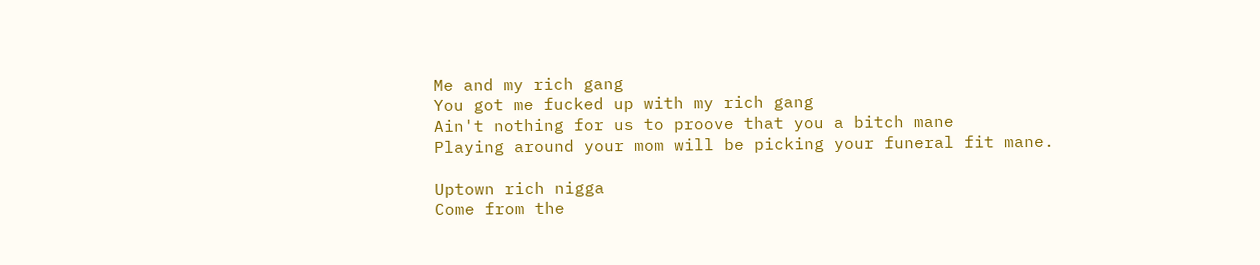Me and my rich gang
You got me fucked up with my rich gang
Ain't nothing for us to proove that you a bitch mane
Playing around your mom will be picking your funeral fit mane.

Uptown rich nigga
Come from the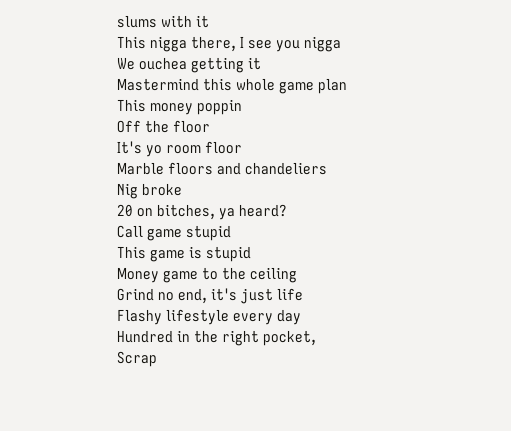slums with it
This nigga there, I see you nigga
We ouchea getting it
Mastermind this whole game plan
This money poppin
Off the floor
It's yo room floor
Marble floors and chandeliers
Nig broke
20 on bitches, ya heard?
Call game stupid
This game is stupid
Money game to the ceiling
Grind no end, it's just life
Flashy lifestyle every day
Hundred in the right pocket,
Scrap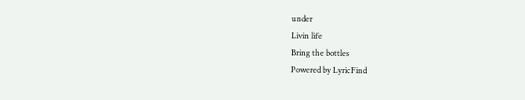under
Livin life
Bring the bottles
Powered by LyricFind